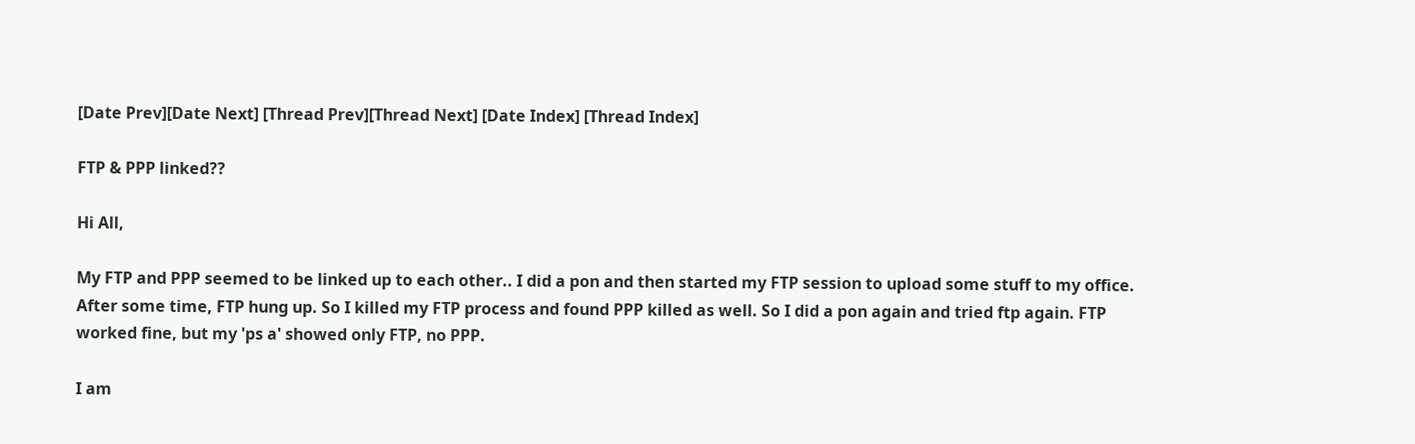[Date Prev][Date Next] [Thread Prev][Thread Next] [Date Index] [Thread Index]

FTP & PPP linked??

Hi All,

My FTP and PPP seemed to be linked up to each other.. I did a pon and then started my FTP session to upload some stuff to my office. After some time, FTP hung up. So I killed my FTP process and found PPP killed as well. So I did a pon again and tried ftp again. FTP worked fine, but my 'ps a' showed only FTP, no PPP.

I am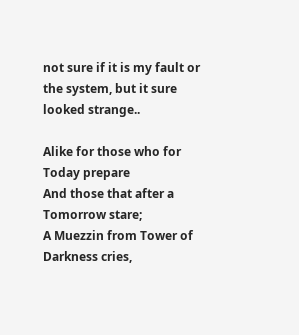not sure if it is my fault or the system, but it sure looked strange..

Alike for those who for Today prepare
And those that after a Tomorrow stare;
A Muezzin from Tower of Darkness cries,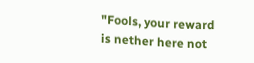"Fools, your reward is nether here not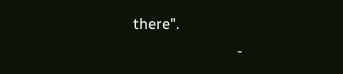there".
                          -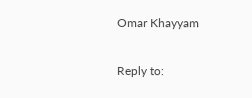Omar Khayyam

Reply to: